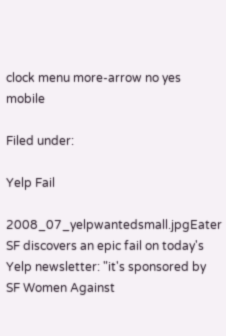clock menu more-arrow no yes mobile

Filed under:

Yelp Fail

2008_07_yelpwantedsmall.jpgEater SF discovers an epic fail on today's Yelp newsletter: "it's sponsored by SF Women Against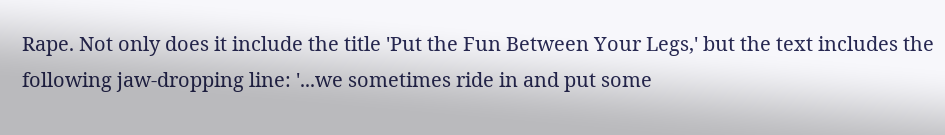Rape. Not only does it include the title 'Put the Fun Between Your Legs,' but the text includes the following jaw-dropping line: '...we sometimes ride in and put some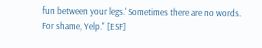fun between your legs.' Sometimes there are no words. For shame, Yelp." [ESF]